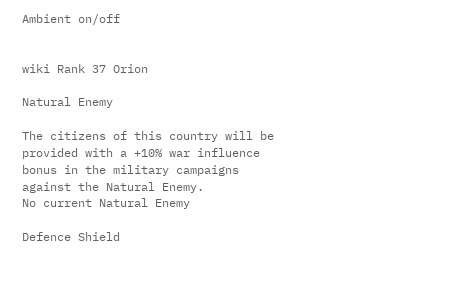Ambient on/off


wiki Rank 37 Orion

Natural Enemy

The citizens of this country will be provided with a +10% war influence bonus in the military campaigns against the Natural Enemy.
No current Natural Enemy

Defence Shield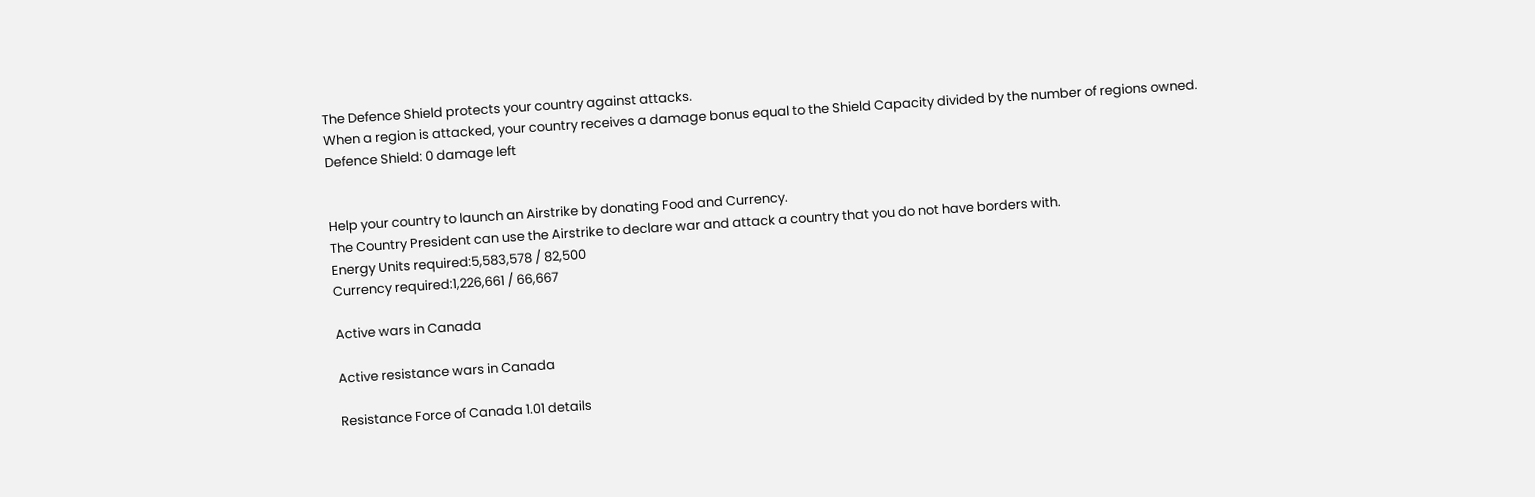The Defence Shield protects your country against attacks.
When a region is attacked, your country receives a damage bonus equal to the Shield Capacity divided by the number of regions owned.
Defence Shield: 0 damage left


Help your country to launch an Airstrike by donating Food and Currency.
The Country President can use the Airstrike to declare war and attack a country that you do not have borders with.
Energy Units required:5,583,578 / 82,500
Currency required:1,226,661 / 66,667

Active wars in Canada

Active resistance wars in Canada

Resistance Force of Canada 1.01 details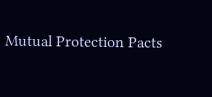Mutual Protection Pacts